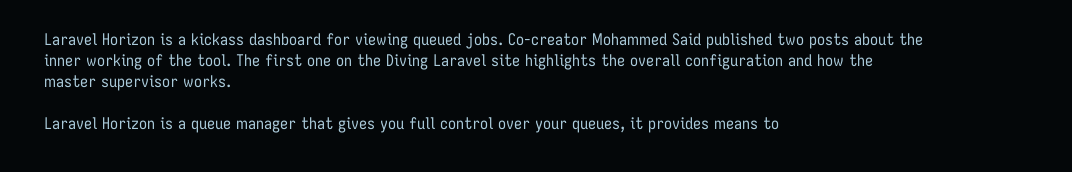Laravel Horizon is a kickass dashboard for viewing queued jobs. Co-creator Mohammed Said published two posts about the inner working of the tool. The first one on the Diving Laravel site highlights the overall configuration and how the master supervisor works.

Laravel Horizon is a queue manager that gives you full control over your queues, it provides means to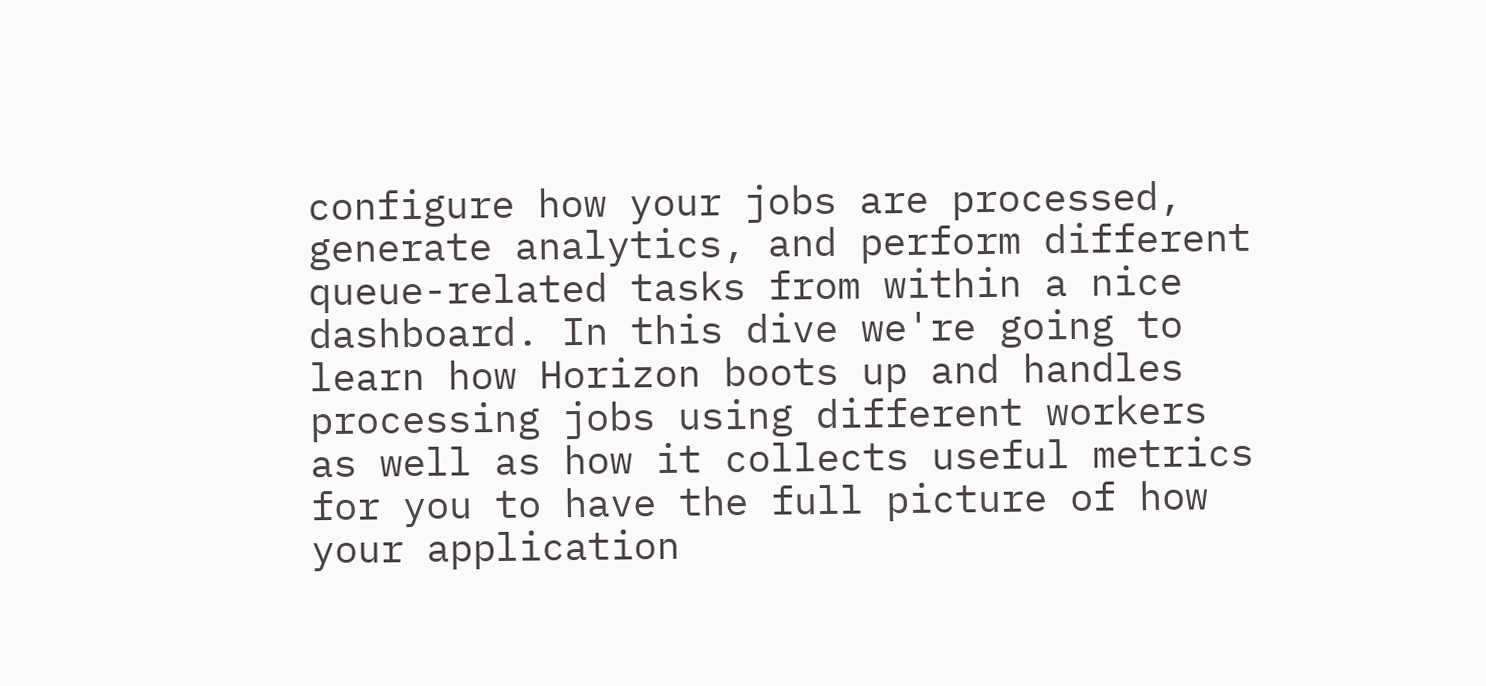configure how your jobs are processed, generate analytics, and perform different queue-related tasks from within a nice dashboard. In this dive we're going to learn how Horizon boots up and handles processing jobs using different workers as well as how it collects useful metrics for you to have the full picture of how your application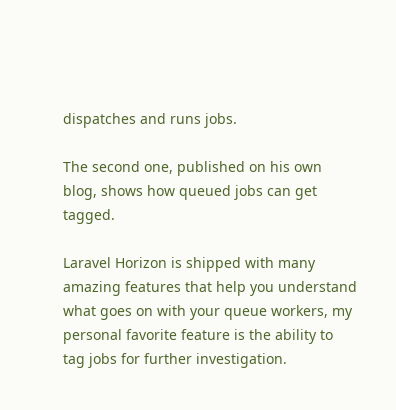dispatches and runs jobs.

The second one, published on his own blog, shows how queued jobs can get tagged.

Laravel Horizon is shipped with many amazing features that help you understand what goes on with your queue workers, my personal favorite feature is the ability to tag jobs for further investigation.